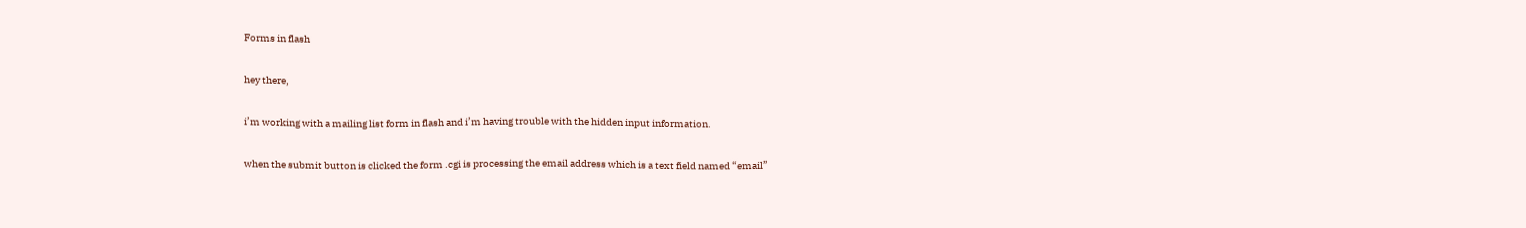Forms in flash

hey there,

i’m working with a mailing list form in flash and i’m having trouble with the hidden input information.

when the submit button is clicked the form .cgi is processing the email address which is a text field named “email”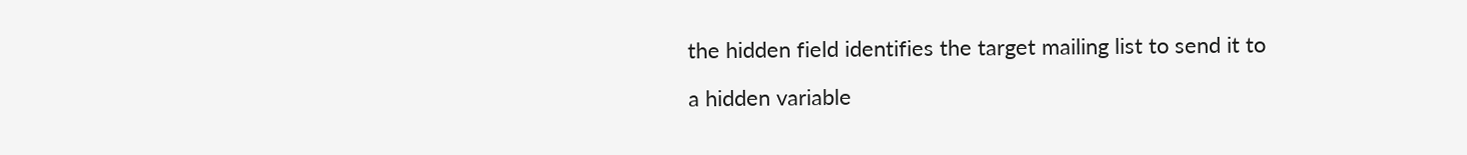the hidden field identifies the target mailing list to send it to

a hidden variable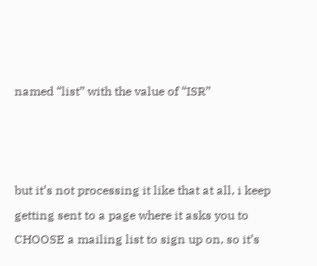named “list” with the value of “ISR”



but it’s not processing it like that at all, i keep getting sent to a page where it asks you to CHOOSE a mailing list to sign up on, so it’s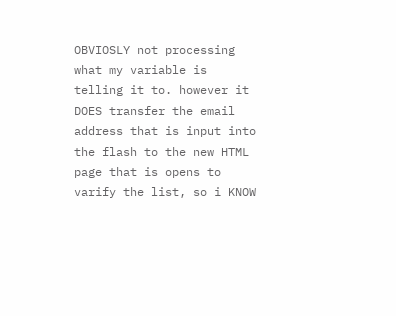OBVIOSLY not processing what my variable is telling it to. however it DOES transfer the email address that is input into the flash to the new HTML page that is opens to varify the list, so i KNOW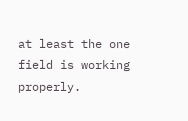at least the one field is working properly.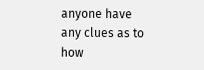anyone have any clues as to how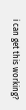i can get this working?